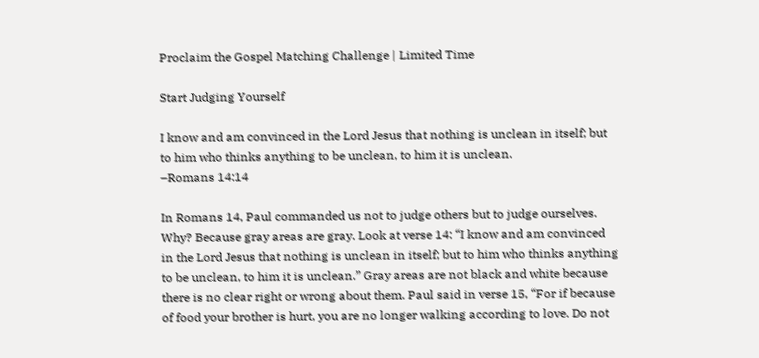Proclaim the Gospel Matching Challenge | Limited Time

Start Judging Yourself

I know and am convinced in the Lord Jesus that nothing is unclean in itself; but to him who thinks anything to be unclean, to him it is unclean.
–Romans 14:14

In Romans 14, Paul commanded us not to judge others but to judge ourselves. Why? Because gray areas are gray. Look at verse 14: “I know and am convinced in the Lord Jesus that nothing is unclean in itself; but to him who thinks anything to be unclean, to him it is unclean.” Gray areas are not black and white because there is no clear right or wrong about them. Paul said in verse 15, “For if because of food your brother is hurt, you are no longer walking according to love. Do not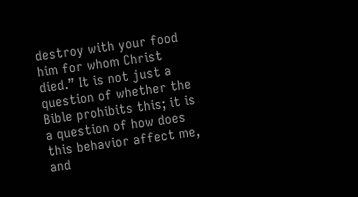destroy with your food him for whom Christ died.” It is not just a question of whether the Bible prohibits this; it is a question of how does this behavior affect me, and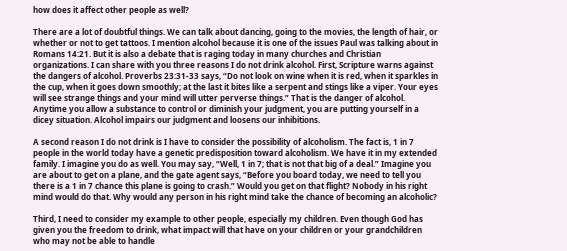how does it affect other people as well?

There are a lot of doubtful things. We can talk about dancing, going to the movies, the length of hair, or whether or not to get tattoos. I mention alcohol because it is one of the issues Paul was talking about in Romans 14:21. But it is also a debate that is raging today in many churches and Christian organizations. I can share with you three reasons I do not drink alcohol. First, Scripture warns against the dangers of alcohol. Proverbs 23:31-33 says, “Do not look on wine when it is red, when it sparkles in the cup, when it goes down smoothly; at the last it bites like a serpent and stings like a viper. Your eyes will see strange things and your mind will utter perverse things.” That is the danger of alcohol. Anytime you allow a substance to control or diminish your judgment, you are putting yourself in a dicey situation. Alcohol impairs our judgment and loosens our inhibitions.

A second reason I do not drink is I have to consider the possibility of alcoholism. The fact is, 1 in 7 people in the world today have a genetic predisposition toward alcoholism. We have it in my extended family. I imagine you do as well. You may say, “Well, 1 in 7; that is not that big of a deal.” Imagine you are about to get on a plane, and the gate agent says, “Before you board today, we need to tell you there is a 1 in 7 chance this plane is going to crash.” Would you get on that flight? Nobody in his right mind would do that. Why would any person in his right mind take the chance of becoming an alcoholic?

Third, I need to consider my example to other people, especially my children. Even though God has given you the freedom to drink, what impact will that have on your children or your grandchildren who may not be able to handle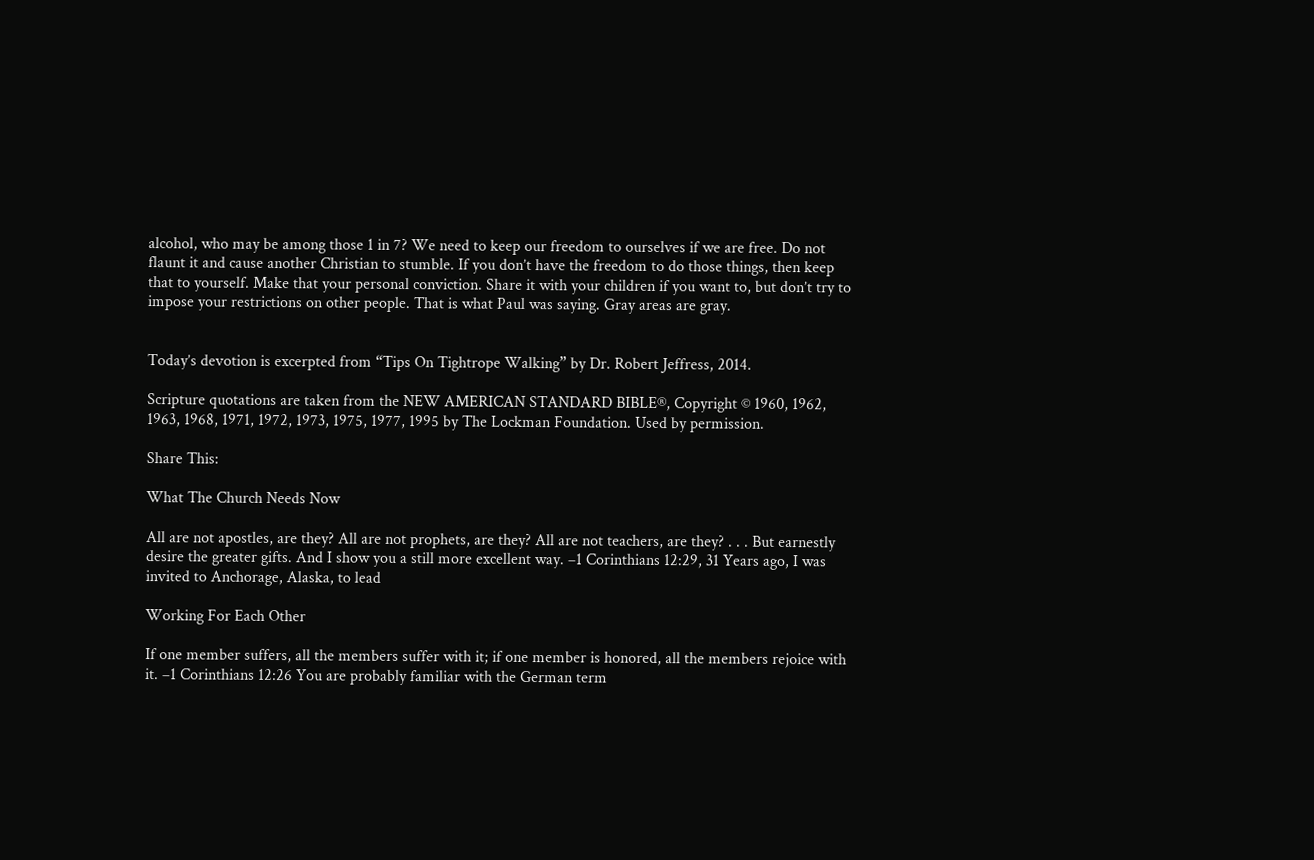alcohol, who may be among those 1 in 7? We need to keep our freedom to ourselves if we are free. Do not flaunt it and cause another Christian to stumble. If you don’t have the freedom to do those things, then keep that to yourself. Make that your personal conviction. Share it with your children if you want to, but don’t try to impose your restrictions on other people. That is what Paul was saying. Gray areas are gray.


Today’s devotion is excerpted from “Tips On Tightrope Walking” by Dr. Robert Jeffress, 2014.

Scripture quotations are taken from the NEW AMERICAN STANDARD BIBLE®, Copyright © 1960, 1962, 1963, 1968, 1971, 1972, 1973, 1975, 1977, 1995 by The Lockman Foundation. Used by permission.

Share This:

What The Church Needs Now

All are not apostles, are they? All are not prophets, are they? All are not teachers, are they? . . . But earnestly desire the greater gifts. And I show you a still more excellent way. –1 Corinthians 12:29, 31 Years ago, I was invited to Anchorage, Alaska, to lead

Working For Each Other

If one member suffers, all the members suffer with it; if one member is honored, all the members rejoice with it. –1 Corinthians 12:26 You are probably familiar with the German term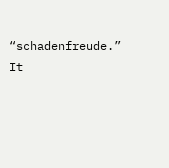“schadenfreude.” It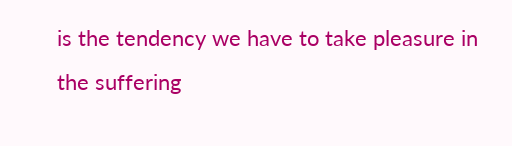is the tendency we have to take pleasure in the suffering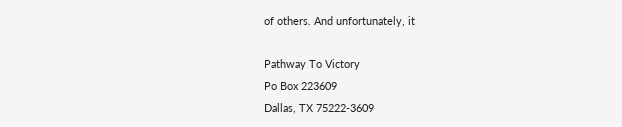of others. And unfortunately, it

Pathway To Victory
Po Box 223609
Dallas, TX 75222-3609